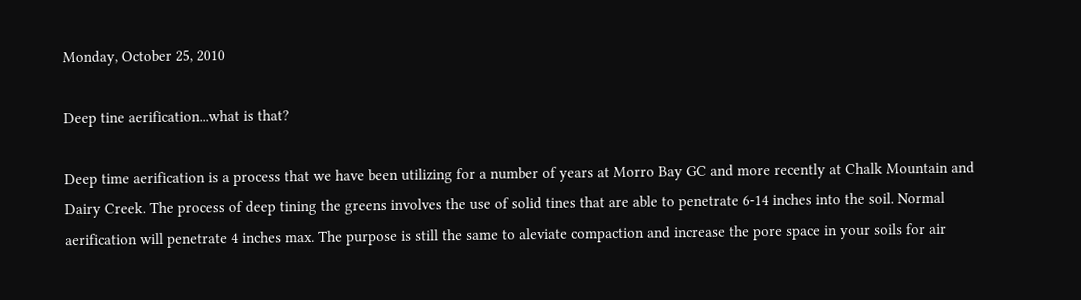Monday, October 25, 2010

Deep tine aerification...what is that?

Deep time aerification is a process that we have been utilizing for a number of years at Morro Bay GC and more recently at Chalk Mountain and Dairy Creek. The process of deep tining the greens involves the use of solid tines that are able to penetrate 6-14 inches into the soil. Normal aerification will penetrate 4 inches max. The purpose is still the same to aleviate compaction and increase the pore space in your soils for air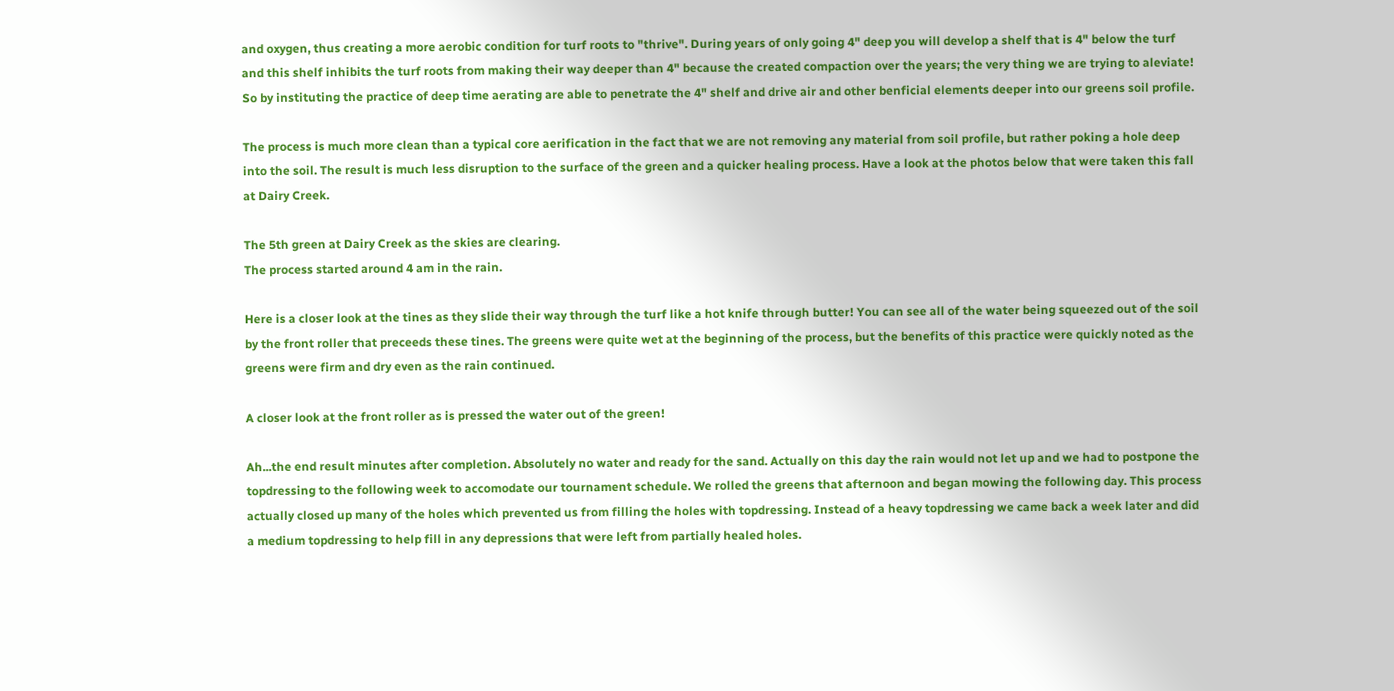and oxygen, thus creating a more aerobic condition for turf roots to "thrive". During years of only going 4" deep you will develop a shelf that is 4" below the turf and this shelf inhibits the turf roots from making their way deeper than 4" because the created compaction over the years; the very thing we are trying to aleviate! So by instituting the practice of deep time aerating are able to penetrate the 4" shelf and drive air and other benficial elements deeper into our greens soil profile.

The process is much more clean than a typical core aerification in the fact that we are not removing any material from soil profile, but rather poking a hole deep into the soil. The result is much less disruption to the surface of the green and a quicker healing process. Have a look at the photos below that were taken this fall at Dairy Creek.

The 5th green at Dairy Creek as the skies are clearing.
The process started around 4 am in the rain.

Here is a closer look at the tines as they slide their way through the turf like a hot knife through butter! You can see all of the water being squeezed out of the soil by the front roller that preceeds these tines. The greens were quite wet at the beginning of the process, but the benefits of this practice were quickly noted as the greens were firm and dry even as the rain continued.

A closer look at the front roller as is pressed the water out of the green!

Ah...the end result minutes after completion. Absolutely no water and ready for the sand. Actually on this day the rain would not let up and we had to postpone the topdressing to the following week to accomodate our tournament schedule. We rolled the greens that afternoon and began mowing the following day. This process actually closed up many of the holes which prevented us from filling the holes with topdressing. Instead of a heavy topdressing we came back a week later and did a medium topdressing to help fill in any depressions that were left from partially healed holes.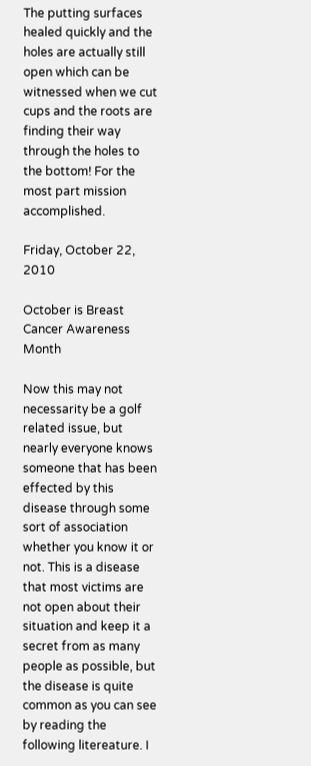The putting surfaces healed quickly and the holes are actually still open which can be witnessed when we cut cups and the roots are finding their way through the holes to the bottom! For the most part mission accomplished.

Friday, October 22, 2010

October is Breast Cancer Awareness Month

Now this may not necessarity be a golf related issue, but nearly everyone knows someone that has been effected by this disease through some sort of association whether you know it or not. This is a disease that most victims are not open about their situation and keep it a secret from as many people as possible, but the disease is quite common as you can see by reading the following litereature. I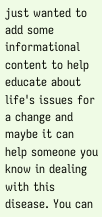just wanted to add some informational content to help educate about life's issues for a change and maybe it can help someone you know in dealing with this disease. You can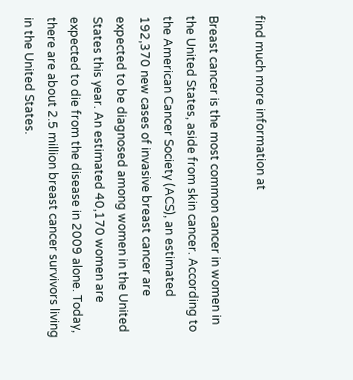find much more information at

Breast cancer is the most common cancer in women in the United States, aside from skin cancer. According to the American Cancer Society (ACS), an estimated 192,370 new cases of invasive breast cancer are expected to be diagnosed among women in the United States this year. An estimated 40,170 women are expected to die from the disease in 2009 alone. Today, there are about 2.5 million breast cancer survivors living in the United States.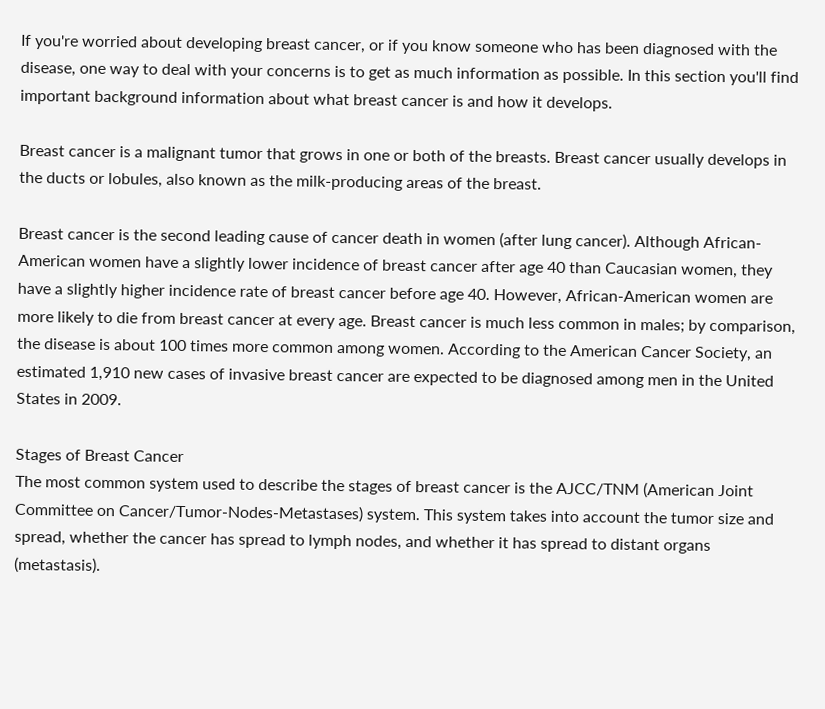If you're worried about developing breast cancer, or if you know someone who has been diagnosed with the disease, one way to deal with your concerns is to get as much information as possible. In this section you'll find important background information about what breast cancer is and how it develops.

Breast cancer is a malignant tumor that grows in one or both of the breasts. Breast cancer usually develops in the ducts or lobules, also known as the milk-producing areas of the breast.

Breast cancer is the second leading cause of cancer death in women (after lung cancer). Although African-American women have a slightly lower incidence of breast cancer after age 40 than Caucasian women, they have a slightly higher incidence rate of breast cancer before age 40. However, African-American women are more likely to die from breast cancer at every age. Breast cancer is much less common in males; by comparison, the disease is about 100 times more common among women. According to the American Cancer Society, an estimated 1,910 new cases of invasive breast cancer are expected to be diagnosed among men in the United States in 2009.

Stages of Breast Cancer
The most common system used to describe the stages of breast cancer is the AJCC/TNM (American Joint Committee on Cancer/Tumor-Nodes-Metastases) system. This system takes into account the tumor size and spread, whether the cancer has spread to lymph nodes, and whether it has spread to distant organs (metastasis).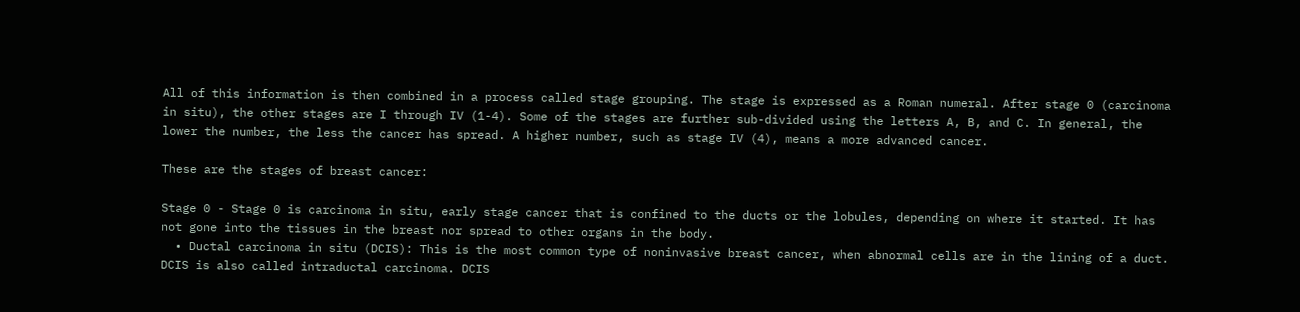All of this information is then combined in a process called stage grouping. The stage is expressed as a Roman numeral. After stage 0 (carcinoma in situ), the other stages are I through IV (1-4). Some of the stages are further sub-divided using the letters A, B, and C. In general, the lower the number, the less the cancer has spread. A higher number, such as stage IV (4), means a more advanced cancer.

These are the stages of breast cancer:

Stage 0 - Stage 0 is carcinoma in situ, early stage cancer that is confined to the ducts or the lobules, depending on where it started. It has not gone into the tissues in the breast nor spread to other organs in the body.
  • Ductal carcinoma in situ (DCIS): This is the most common type of noninvasive breast cancer, when abnormal cells are in the lining of a duct. DCIS is also called intraductal carcinoma. DCIS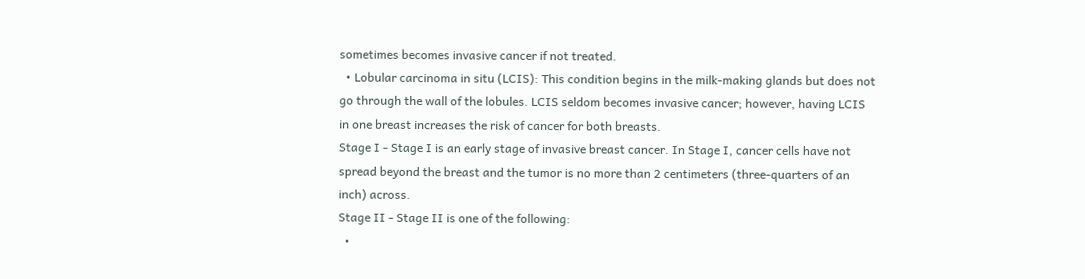sometimes becomes invasive cancer if not treated.
  • Lobular carcinoma in situ (LCIS): This condition begins in the milk-making glands but does not go through the wall of the lobules. LCIS seldom becomes invasive cancer; however, having LCIS in one breast increases the risk of cancer for both breasts.
Stage I - Stage I is an early stage of invasive breast cancer. In Stage I, cancer cells have not spread beyond the breast and the tumor is no more than 2 centimeters (three-quarters of an inch) across.
Stage II - Stage II is one of the following:
  •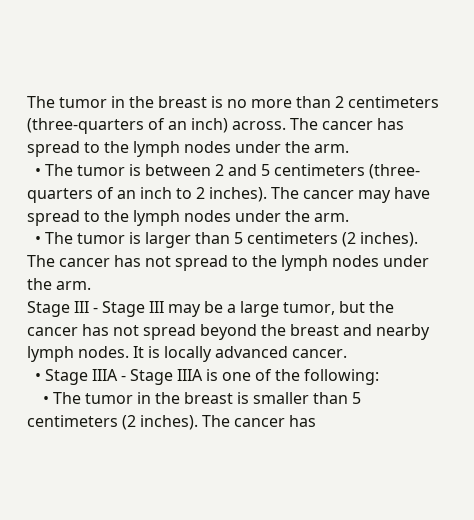The tumor in the breast is no more than 2 centimeters (three-quarters of an inch) across. The cancer has spread to the lymph nodes under the arm.
  • The tumor is between 2 and 5 centimeters (three-quarters of an inch to 2 inches). The cancer may have spread to the lymph nodes under the arm.
  • The tumor is larger than 5 centimeters (2 inches). The cancer has not spread to the lymph nodes under the arm.
Stage III - Stage III may be a large tumor, but the cancer has not spread beyond the breast and nearby lymph nodes. It is locally advanced cancer.
  • Stage IIIA - Stage IIIA is one of the following:
    • The tumor in the breast is smaller than 5 centimeters (2 inches). The cancer has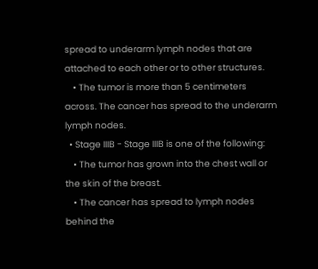spread to underarm lymph nodes that are attached to each other or to other structures.
    • The tumor is more than 5 centimeters across. The cancer has spread to the underarm lymph nodes.
  • Stage IIIB - Stage IIIB is one of the following:
    • The tumor has grown into the chest wall or the skin of the breast.
    • The cancer has spread to lymph nodes behind the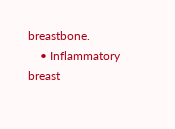breastbone.
    • Inflammatory breast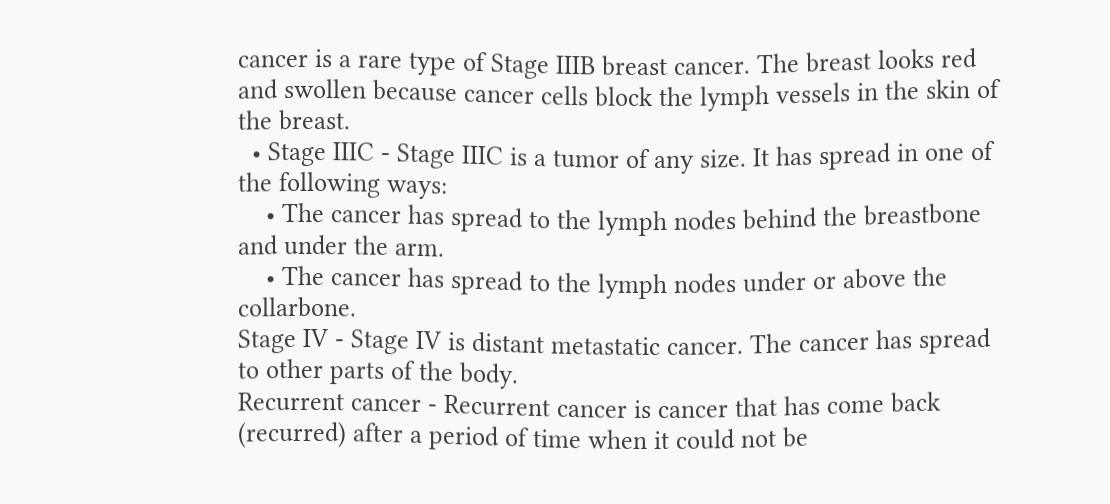cancer is a rare type of Stage IIIB breast cancer. The breast looks red and swollen because cancer cells block the lymph vessels in the skin of the breast.
  • Stage IIIC - Stage IIIC is a tumor of any size. It has spread in one of the following ways:
    • The cancer has spread to the lymph nodes behind the breastbone and under the arm.
    • The cancer has spread to the lymph nodes under or above the collarbone.
Stage IV - Stage IV is distant metastatic cancer. The cancer has spread to other parts of the body.
Recurrent cancer - Recurrent cancer is cancer that has come back (recurred) after a period of time when it could not be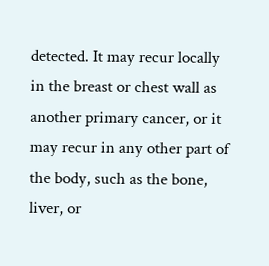detected. It may recur locally in the breast or chest wall as another primary cancer, or it may recur in any other part of the body, such as the bone, liver, or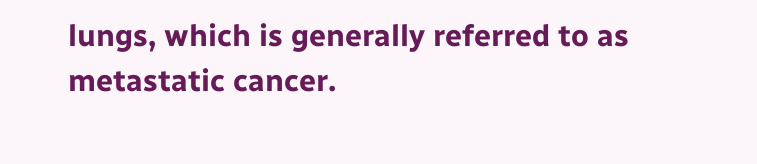lungs, which is generally referred to as metastatic cancer.